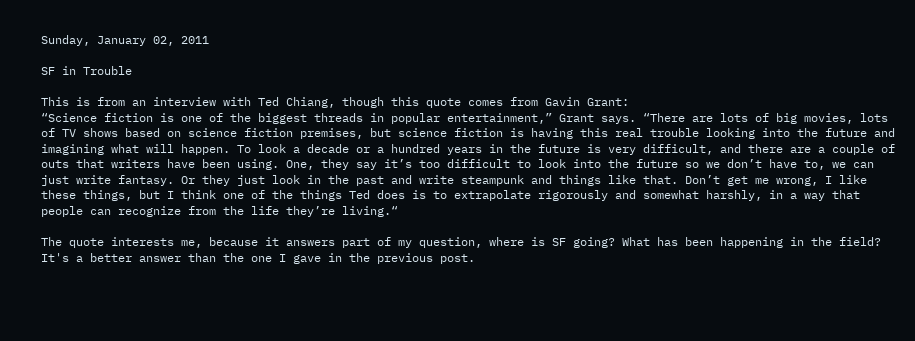Sunday, January 02, 2011

SF in Trouble

This is from an interview with Ted Chiang, though this quote comes from Gavin Grant:
“Science fiction is one of the biggest threads in popular entertainment,” Grant says. “There are lots of big movies, lots of TV shows based on science fiction premises, but science fiction is having this real trouble looking into the future and imagining what will happen. To look a decade or a hundred years in the future is very difficult, and there are a couple of outs that writers have been using. One, they say it’s too difficult to look into the future so we don’t have to, we can just write fantasy. Or they just look in the past and write steampunk and things like that. Don’t get me wrong, I like these things, but I think one of the things Ted does is to extrapolate rigorously and somewhat harshly, in a way that people can recognize from the life they’re living.“

The quote interests me, because it answers part of my question, where is SF going? What has been happening in the field? It's a better answer than the one I gave in the previous post.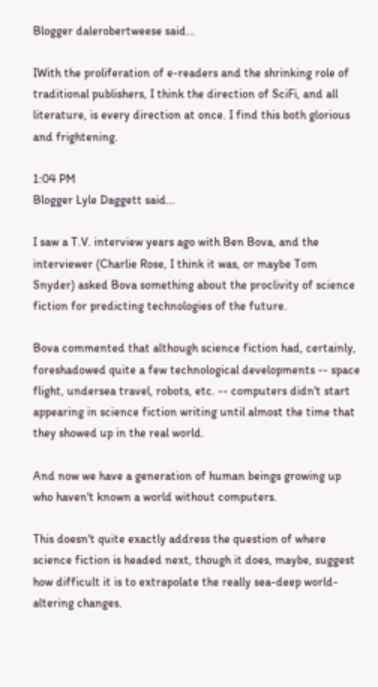Blogger dalerobertweese said...

IWith the proliferation of e-readers and the shrinking role of traditional publishers, I think the direction of SciFi, and all literature, is every direction at once. I find this both glorious and frightening.

1:04 PM
Blogger Lyle Daggett said...

I saw a T.V. interview years ago with Ben Bova, and the interviewer (Charlie Rose, I think it was, or maybe Tom Snyder) asked Bova something about the proclivity of science fiction for predicting technologies of the future.

Bova commented that although science fiction had, certainly, foreshadowed quite a few technological developments -- space flight, undersea travel, robots, etc. -- computers didn't start appearing in science fiction writing until almost the time that they showed up in the real world.

And now we have a generation of human beings growing up who haven't known a world without computers.

This doesn't quite exactly address the question of where science fiction is headed next, though it does, maybe, suggest how difficult it is to extrapolate the really sea-deep world-altering changes.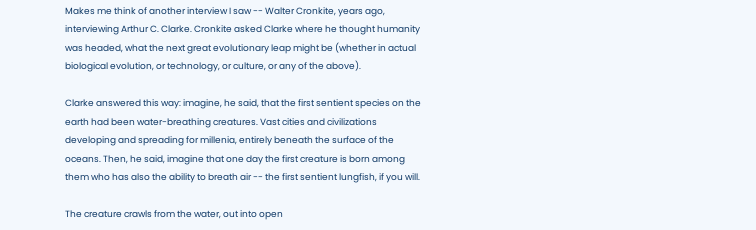Makes me think of another interview I saw -- Walter Cronkite, years ago, interviewing Arthur C. Clarke. Cronkite asked Clarke where he thought humanity was headed, what the next great evolutionary leap might be (whether in actual biological evolution, or technology, or culture, or any of the above).

Clarke answered this way: imagine, he said, that the first sentient species on the earth had been water-breathing creatures. Vast cities and civilizations developing and spreading for millenia, entirely beneath the surface of the oceans. Then, he said, imagine that one day the first creature is born among them who has also the ability to breath air -- the first sentient lungfish, if you will.

The creature crawls from the water, out into open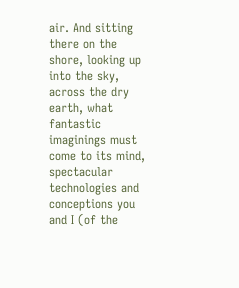air. And sitting there on the shore, looking up into the sky, across the dry earth, what fantastic imaginings must come to its mind, spectacular technologies and conceptions you and I (of the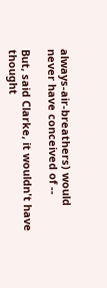always-air-breathers) would never have conceived of --

But, said Clarke, it wouldn't have thought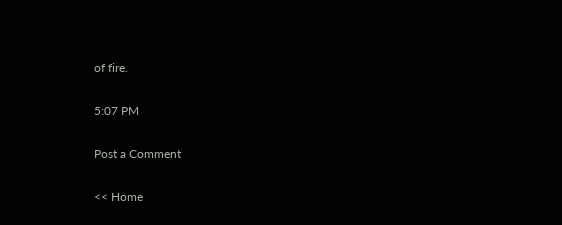of fire.

5:07 PM

Post a Comment

<< Home